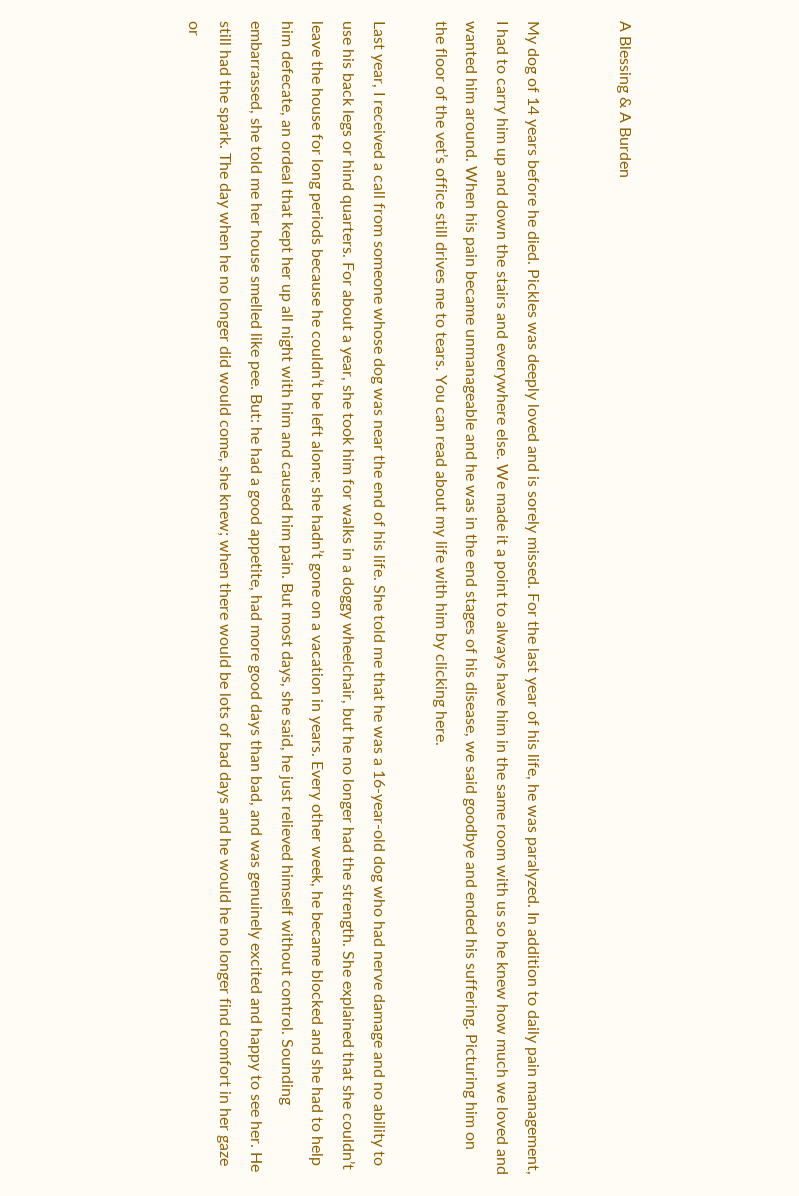A Blessing & A Burden


My dog of 14 years before he died. Pickles was deeply loved and is sorely missed. For the last year of his life, he was paralyzed. In addition to daily pain management, I had to carry him up and down the stairs and everywhere else. We made it a point to always have him in the same room with us so he knew how much we loved and wanted him around. When his pain became unmanageable and he was in the end stages of his disease, we said goodbye and ended his suffering. Picturing him on the floor of the vet’s office still drives me to tears. You can read about my life with him by clicking here.

Last year, I received a call from someone whose dog was near the end of his life. She told me that he was a 16-year-old dog who had nerve damage and no ability to use his back legs or hind quarters. For about a year, she took him for walks in a doggy wheelchair, but he no longer had the strength. She explained that she couldn’t leave the house for long periods because he couldn’t be left alone; she hadn’t gone on a vacation in years. Every other week, he became blocked and she had to help him defecate, an ordeal that kept her up all night with him and caused him pain. But most days, she said, he just relieved himself without control. Sounding embarrassed, she told me her house smelled like pee. But: he had a good appetite, had more good days than bad, and was genuinely excited and happy to see her. He still had the spark. The day when he no longer did would come, she knew; when there would be lots of bad days and he would he no longer find comfort in her gaze or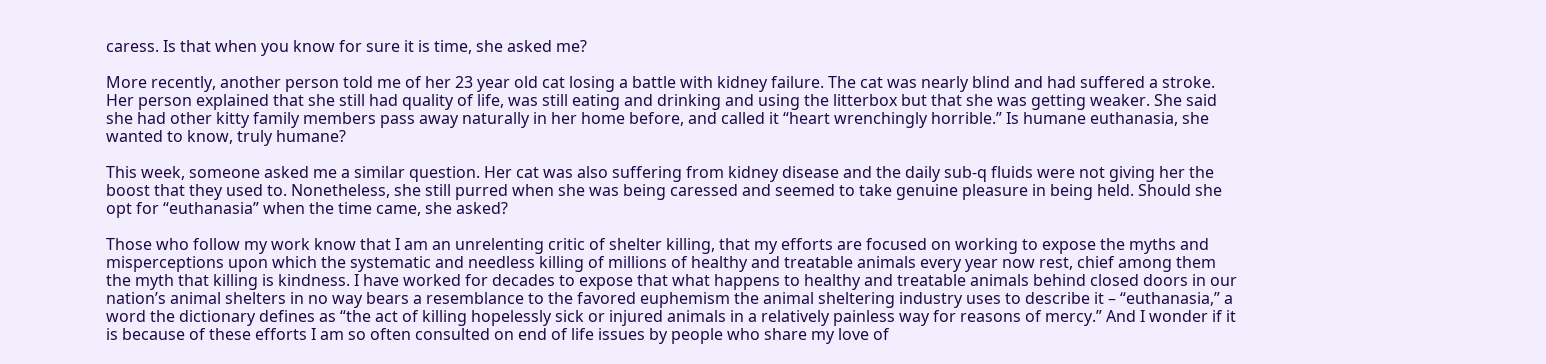caress. Is that when you know for sure it is time, she asked me?

More recently, another person told me of her 23 year old cat losing a battle with kidney failure. The cat was nearly blind and had suffered a stroke. Her person explained that she still had quality of life, was still eating and drinking and using the litterbox but that she was getting weaker. She said she had other kitty family members pass away naturally in her home before, and called it “heart wrenchingly horrible.” Is humane euthanasia, she wanted to know, truly humane?

This week, someone asked me a similar question. Her cat was also suffering from kidney disease and the daily sub-q fluids were not giving her the boost that they used to. Nonetheless, she still purred when she was being caressed and seemed to take genuine pleasure in being held. Should she opt for “euthanasia” when the time came, she asked?

Those who follow my work know that I am an unrelenting critic of shelter killing, that my efforts are focused on working to expose the myths and misperceptions upon which the systematic and needless killing of millions of healthy and treatable animals every year now rest, chief among them the myth that killing is kindness. I have worked for decades to expose that what happens to healthy and treatable animals behind closed doors in our nation’s animal shelters in no way bears a resemblance to the favored euphemism the animal sheltering industry uses to describe it – “euthanasia,” a word the dictionary defines as “the act of killing hopelessly sick or injured animals in a relatively painless way for reasons of mercy.” And I wonder if it is because of these efforts I am so often consulted on end of life issues by people who share my love of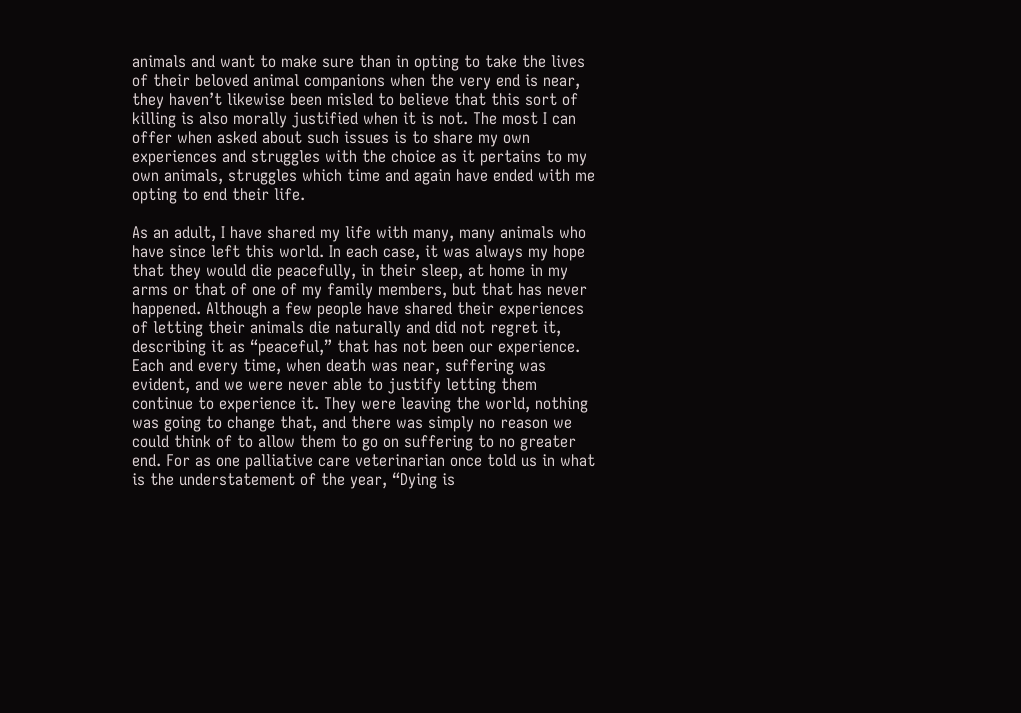animals and want to make sure than in opting to take the lives of their beloved animal companions when the very end is near, they haven’t likewise been misled to believe that this sort of killing is also morally justified when it is not. The most I can offer when asked about such issues is to share my own experiences and struggles with the choice as it pertains to my own animals, struggles which time and again have ended with me opting to end their life.

As an adult, I have shared my life with many, many animals who have since left this world. In each case, it was always my hope that they would die peacefully, in their sleep, at home in my arms or that of one of my family members, but that has never happened. Although a few people have shared their experiences of letting their animals die naturally and did not regret it, describing it as “peaceful,” that has not been our experience. Each and every time, when death was near, suffering was evident, and we were never able to justify letting them continue to experience it. They were leaving the world, nothing was going to change that, and there was simply no reason we could think of to allow them to go on suffering to no greater end. For as one palliative care veterinarian once told us in what is the understatement of the year, “Dying is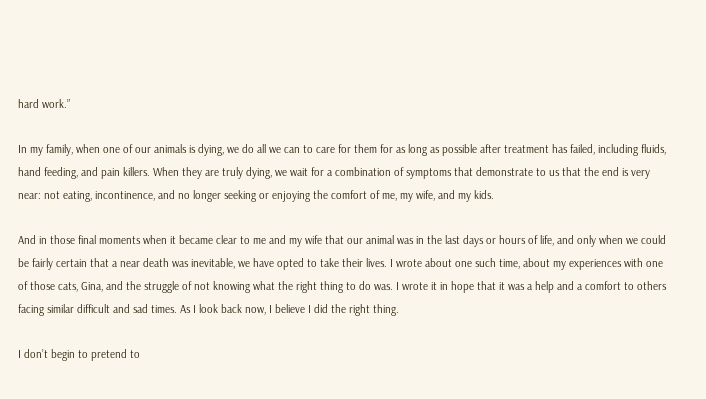hard work.”

In my family, when one of our animals is dying, we do all we can to care for them for as long as possible after treatment has failed, including fluids, hand feeding, and pain killers. When they are truly dying, we wait for a combination of symptoms that demonstrate to us that the end is very near: not eating, incontinence, and no longer seeking or enjoying the comfort of me, my wife, and my kids.

And in those final moments when it became clear to me and my wife that our animal was in the last days or hours of life, and only when we could be fairly certain that a near death was inevitable, we have opted to take their lives. I wrote about one such time, about my experiences with one of those cats, Gina, and the struggle of not knowing what the right thing to do was. I wrote it in hope that it was a help and a comfort to others facing similar difficult and sad times. As I look back now, I believe I did the right thing.

I don’t begin to pretend to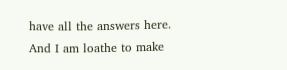have all the answers here. And I am loathe to make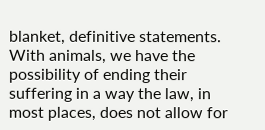blanket, definitive statements. With animals, we have the possibility of ending their suffering in a way the law, in most places, does not allow for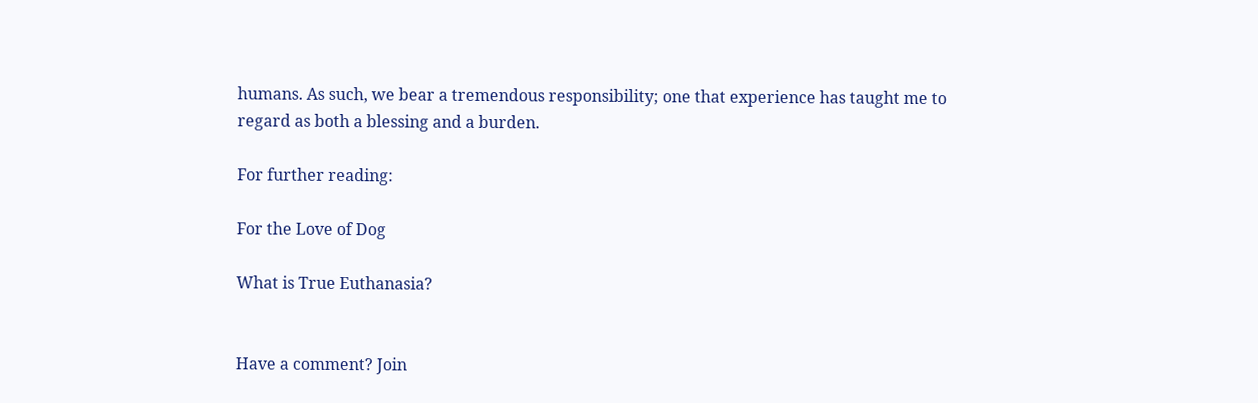humans. As such, we bear a tremendous responsibility; one that experience has taught me to regard as both a blessing and a burden.

For further reading:

For the Love of Dog

What is True Euthanasia?


Have a comment? Join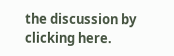the discussion by  clicking here.